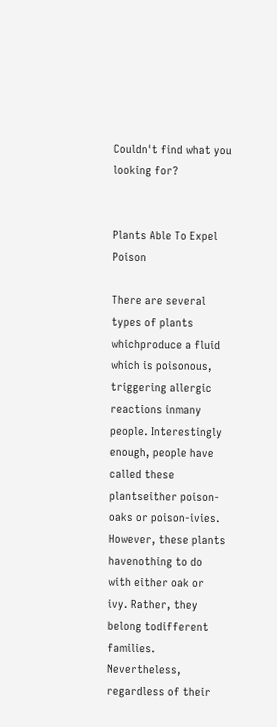Couldn't find what you looking for?


Plants Able To Expel Poison

There are several types of plants whichproduce a fluid which is poisonous, triggering allergic reactions inmany people. Interestingly enough, people have called these plantseither poison-oaks or poison-ivies. However, these plants havenothing to do with either oak or ivy. Rather, they belong todifferent families. Nevertheless, regardless of their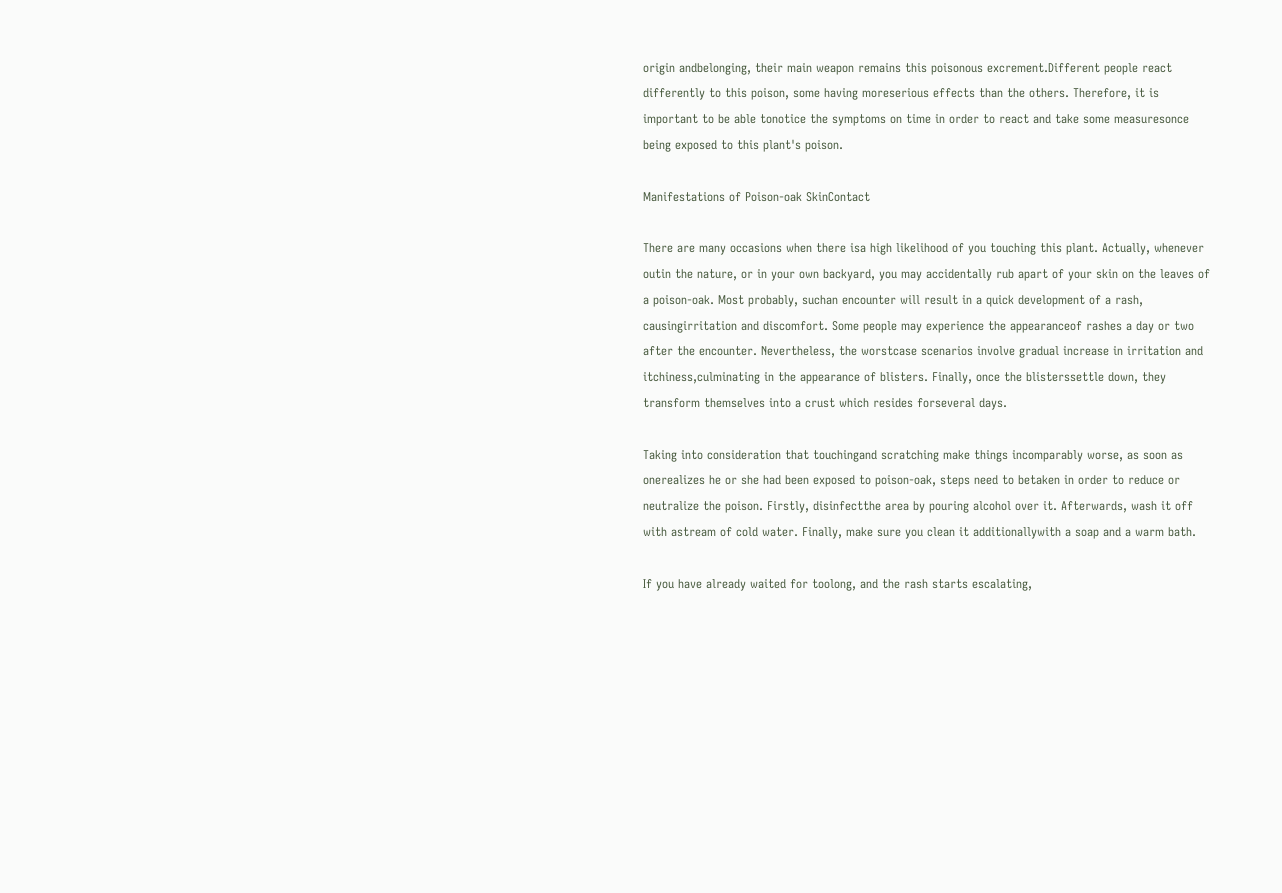origin andbelonging, their main weapon remains this poisonous excrement.Different people react differently to this poison, some having moreserious effects than the others. Therefore, it is important to be able tonotice the symptoms on time in order to react and take some measuresonce being exposed to this plant's poison.

Manifestations of Poison-oak SkinContact

There are many occasions when there isa high likelihood of you touching this plant. Actually, whenever outin the nature, or in your own backyard, you may accidentally rub apart of your skin on the leaves of a poison-oak. Most probably, suchan encounter will result in a quick development of a rash, causingirritation and discomfort. Some people may experience the appearanceof rashes a day or two after the encounter. Nevertheless, the worstcase scenarios involve gradual increase in irritation and itchiness,culminating in the appearance of blisters. Finally, once the blisterssettle down, they transform themselves into a crust which resides forseveral days.

Taking into consideration that touchingand scratching make things incomparably worse, as soon as onerealizes he or she had been exposed to poison-oak, steps need to betaken in order to reduce or neutralize the poison. Firstly, disinfectthe area by pouring alcohol over it. Afterwards, wash it off with astream of cold water. Finally, make sure you clean it additionallywith a soap and a warm bath.

If you have already waited for toolong, and the rash starts escalating,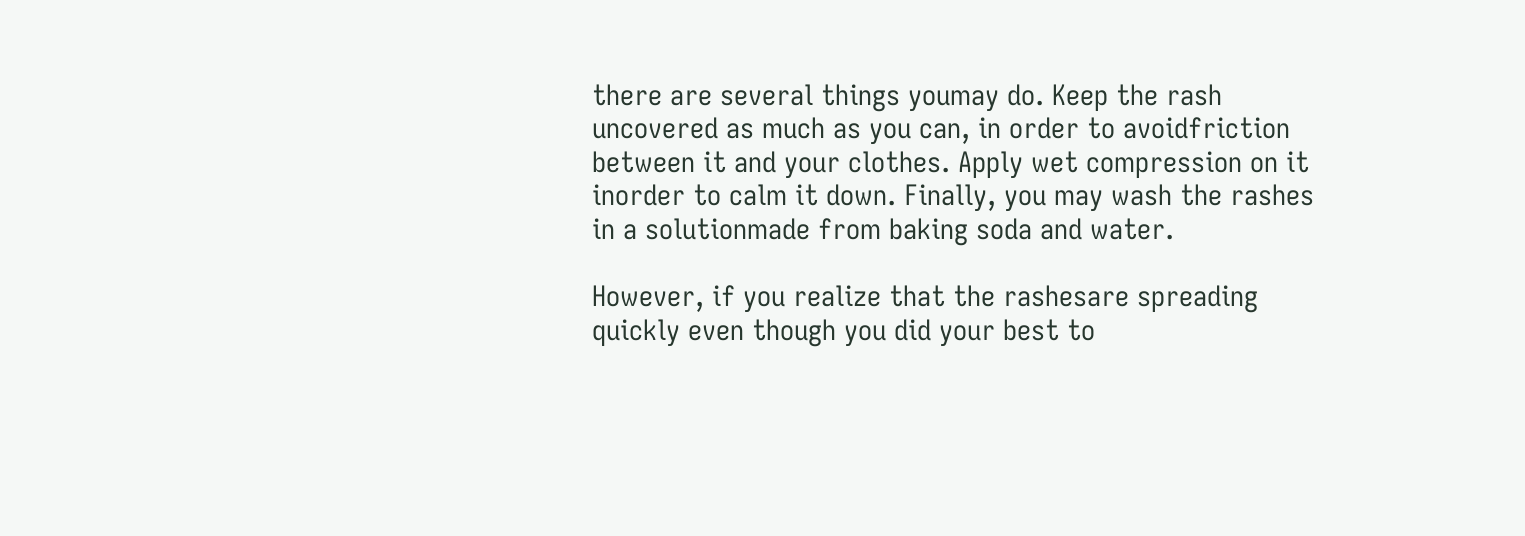there are several things youmay do. Keep the rash uncovered as much as you can, in order to avoidfriction between it and your clothes. Apply wet compression on it inorder to calm it down. Finally, you may wash the rashes in a solutionmade from baking soda and water.

However, if you realize that the rashesare spreading quickly even though you did your best to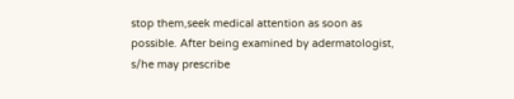stop them,seek medical attention as soon as possible. After being examined by adermatologist, s/he may prescribe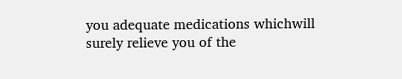you adequate medications whichwill surely relieve you of the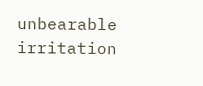unbearable irritation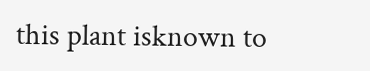this plant isknown to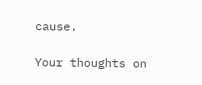cause.

Your thoughts on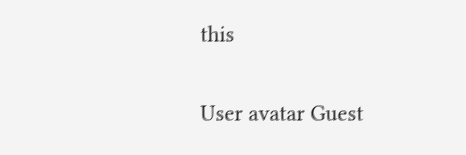this

User avatar Guest